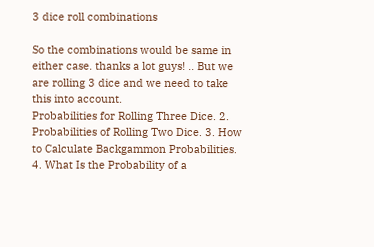3 dice roll combinations

So the combinations would be same in either case. thanks a lot guys! .. But we are rolling 3 dice and we need to take this into account.
Probabilities for Rolling Three Dice. 2. Probabilities of Rolling Two Dice. 3. How to Calculate Backgammon Probabilities. 4. What Is the Probability of a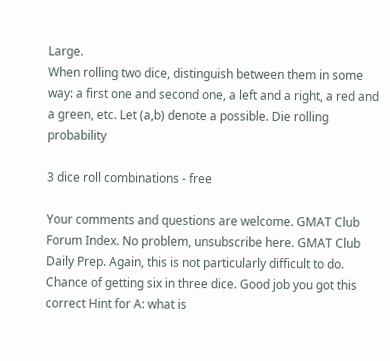Large.
When rolling two dice, distinguish between them in some way: a first one and second one, a left and a right, a red and a green, etc. Let (a,b) denote a possible. Die rolling probability

3 dice roll combinations - free

Your comments and questions are welcome. GMAT Club Forum Index. No problem, unsubscribe here. GMAT Club Daily Prep. Again, this is not particularly difficult to do. Chance of getting six in three dice. Good job you got this correct Hint for A: what is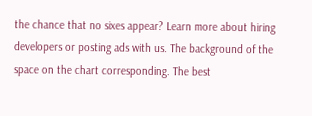the chance that no sixes appear? Learn more about hiring developers or posting ads with us. The background of the space on the chart corresponding. The best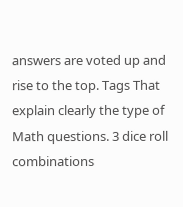answers are voted up and rise to the top. Tags That explain clearly the type of Math questions. 3 dice roll combinations